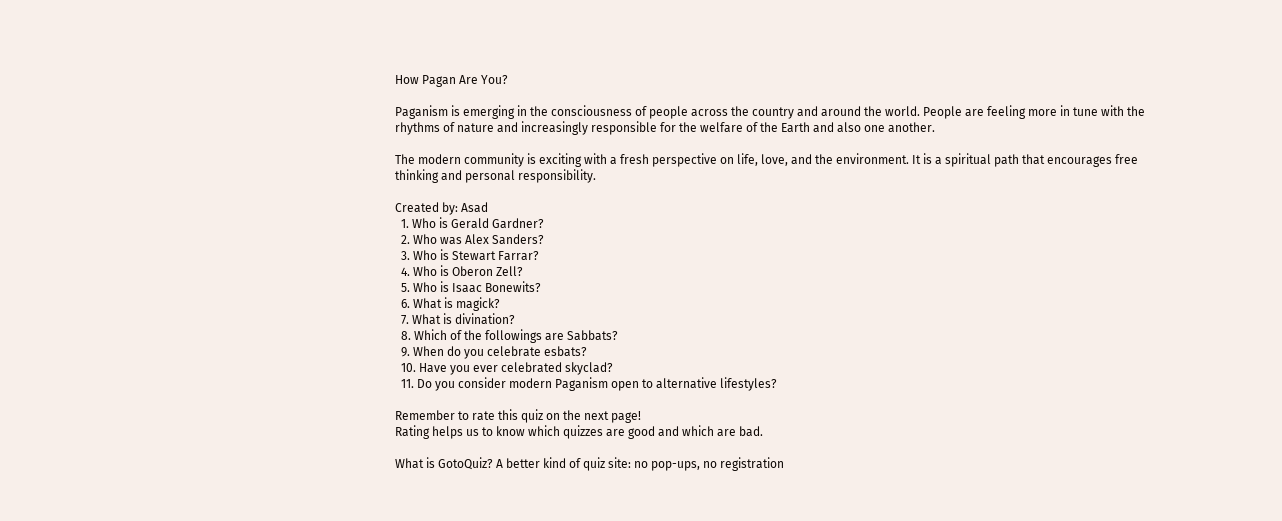How Pagan Are You?

Paganism is emerging in the consciousness of people across the country and around the world. People are feeling more in tune with the rhythms of nature and increasingly responsible for the welfare of the Earth and also one another.

The modern community is exciting with a fresh perspective on life, love, and the environment. It is a spiritual path that encourages free thinking and personal responsibility.

Created by: Asad
  1. Who is Gerald Gardner?
  2. Who was Alex Sanders?
  3. Who is Stewart Farrar?
  4. Who is Oberon Zell?
  5. Who is Isaac Bonewits?
  6. What is magick?
  7. What is divination?
  8. Which of the followings are Sabbats?
  9. When do you celebrate esbats?
  10. Have you ever celebrated skyclad?
  11. Do you consider modern Paganism open to alternative lifestyles?

Remember to rate this quiz on the next page!
Rating helps us to know which quizzes are good and which are bad.

What is GotoQuiz? A better kind of quiz site: no pop-ups, no registration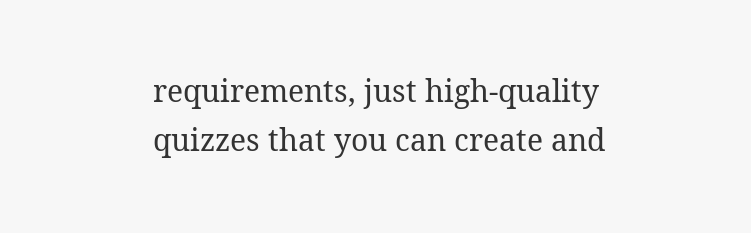requirements, just high-quality quizzes that you can create and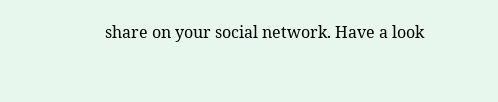share on your social network. Have a look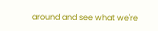around and see what we're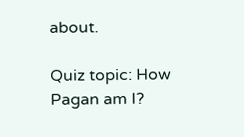about.

Quiz topic: How Pagan am I?